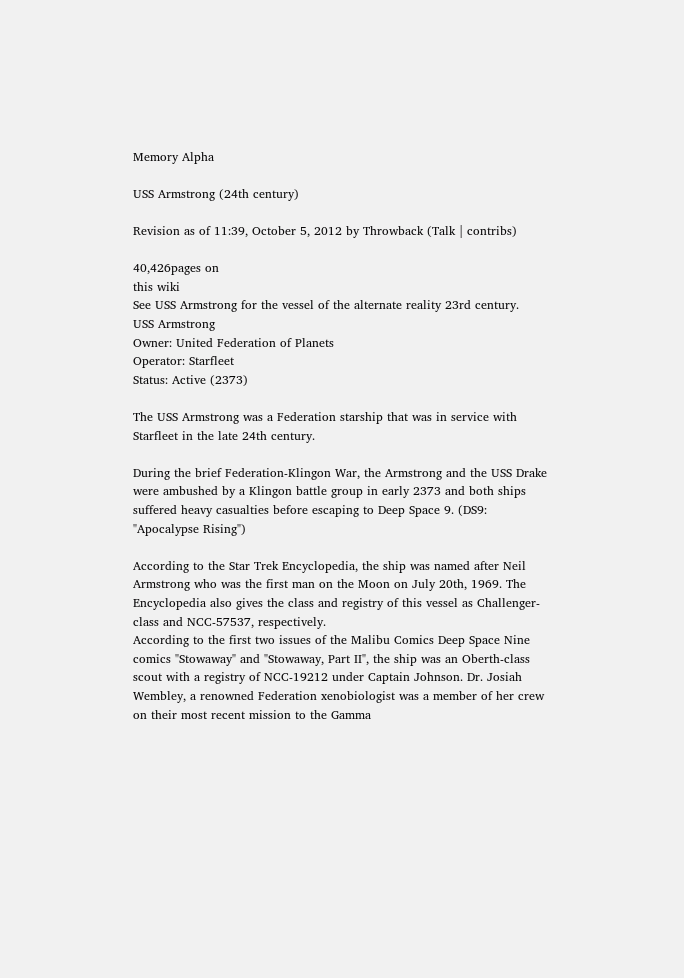Memory Alpha

USS Armstrong (24th century)

Revision as of 11:39, October 5, 2012 by Throwback (Talk | contribs)

40,426pages on
this wiki
See USS Armstrong for the vessel of the alternate reality 23rd century.
USS Armstrong
Owner: United Federation of Planets
Operator: Starfleet
Status: Active (2373)

The USS Armstrong was a Federation starship that was in service with Starfleet in the late 24th century.

During the brief Federation-Klingon War, the Armstrong and the USS Drake were ambushed by a Klingon battle group in early 2373 and both ships suffered heavy casualties before escaping to Deep Space 9. (DS9: "Apocalypse Rising")

According to the Star Trek Encyclopedia, the ship was named after Neil Armstrong who was the first man on the Moon on July 20th, 1969. The Encyclopedia also gives the class and registry of this vessel as Challenger-class and NCC-57537, respectively.
According to the first two issues of the Malibu Comics Deep Space Nine comics "Stowaway" and "Stowaway, Part II", the ship was an Oberth-class scout with a registry of NCC-19212 under Captain Johnson. Dr. Josiah Wembley, a renowned Federation xenobiologist was a member of her crew on their most recent mission to the Gamma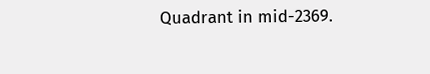Quadrant in mid-2369.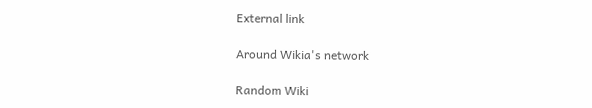External link

Around Wikia's network

Random Wiki